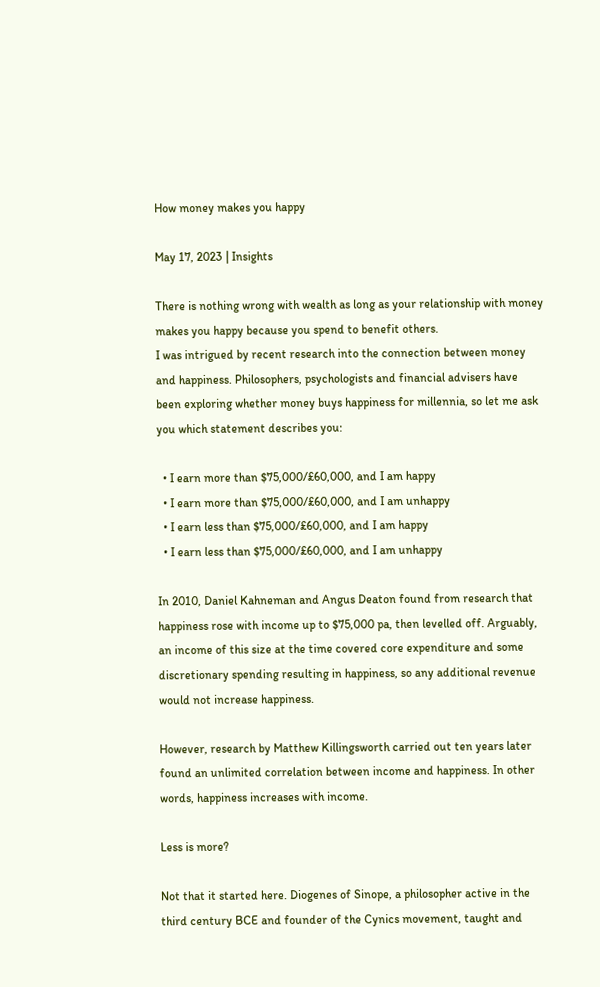How money makes you happy

May 17, 2023 | Insights

There is nothing wrong with wealth as long as your relationship with money makes you happy because you spend to benefit others.
I was intrigued by recent research into the connection between money and happiness. Philosophers, psychologists and financial advisers have been exploring whether money buys happiness for millennia, so let me ask you which statement describes you:

  • I earn more than $75,000/£60,000, and I am happy
  • I earn more than $75,000/£60,000, and I am unhappy
  • I earn less than $75,000/£60,000, and I am happy
  • I earn less than $75,000/£60,000, and I am unhappy

In 2010, Daniel Kahneman and Angus Deaton found from research that happiness rose with income up to $75,000 pa, then levelled off. Arguably, an income of this size at the time covered core expenditure and some discretionary spending resulting in happiness, so any additional revenue would not increase happiness.

However, research by Matthew Killingsworth carried out ten years later found an unlimited correlation between income and happiness. In other words, happiness increases with income.

Less is more?

Not that it started here. Diogenes of Sinope, a philosopher active in the third century BCE and founder of the Cynics movement, taught and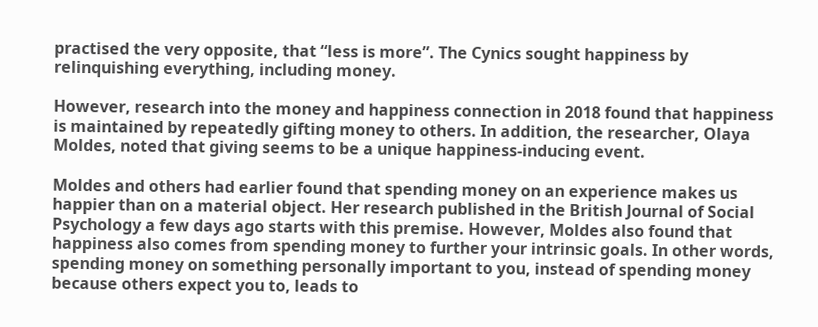practised the very opposite, that “less is more”. The Cynics sought happiness by relinquishing everything, including money.

However, research into the money and happiness connection in 2018 found that happiness is maintained by repeatedly gifting money to others. In addition, the researcher, Olaya Moldes, noted that giving seems to be a unique happiness-inducing event.

Moldes and others had earlier found that spending money on an experience makes us happier than on a material object. Her research published in the British Journal of Social Psychology a few days ago starts with this premise. However, Moldes also found that happiness also comes from spending money to further your intrinsic goals. In other words, spending money on something personally important to you, instead of spending money because others expect you to, leads to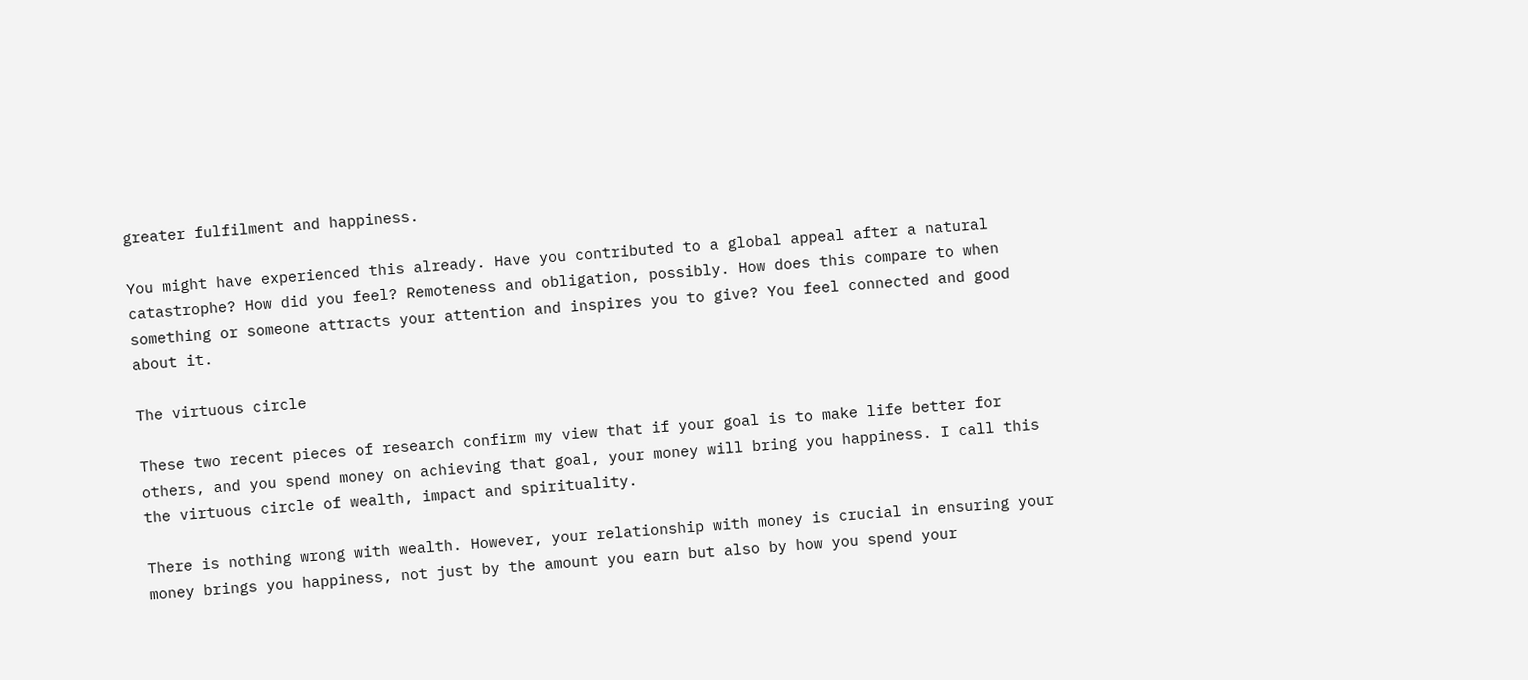greater fulfilment and happiness.

You might have experienced this already. Have you contributed to a global appeal after a natural catastrophe? How did you feel? Remoteness and obligation, possibly. How does this compare to when something or someone attracts your attention and inspires you to give? You feel connected and good about it.

The virtuous circle

These two recent pieces of research confirm my view that if your goal is to make life better for others, and you spend money on achieving that goal, your money will bring you happiness. I call this the virtuous circle of wealth, impact and spirituality.

There is nothing wrong with wealth. However, your relationship with money is crucial in ensuring your money brings you happiness, not just by the amount you earn but also by how you spend your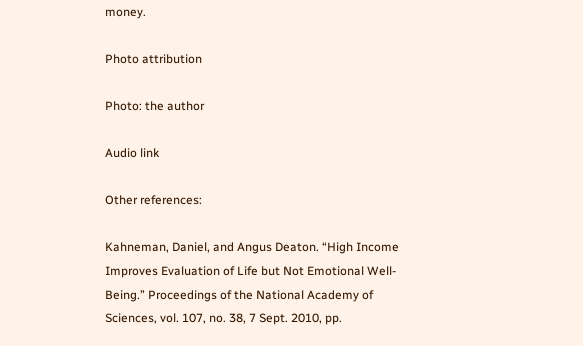money.

Photo attribution

Photo: the author

Audio link

Other references:

Kahneman, Daniel, and Angus Deaton. “High Income Improves Evaluation of Life but Not Emotional Well-Being.” Proceedings of the National Academy of Sciences, vol. 107, no. 38, 7 Sept. 2010, pp.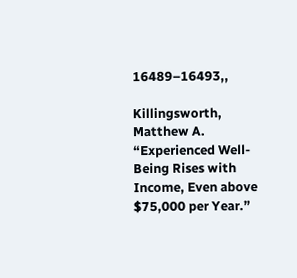16489–16493,,

Killingsworth, Matthew A. “Experienced Well-Being Rises with Income, Even above $75,000 per Year.”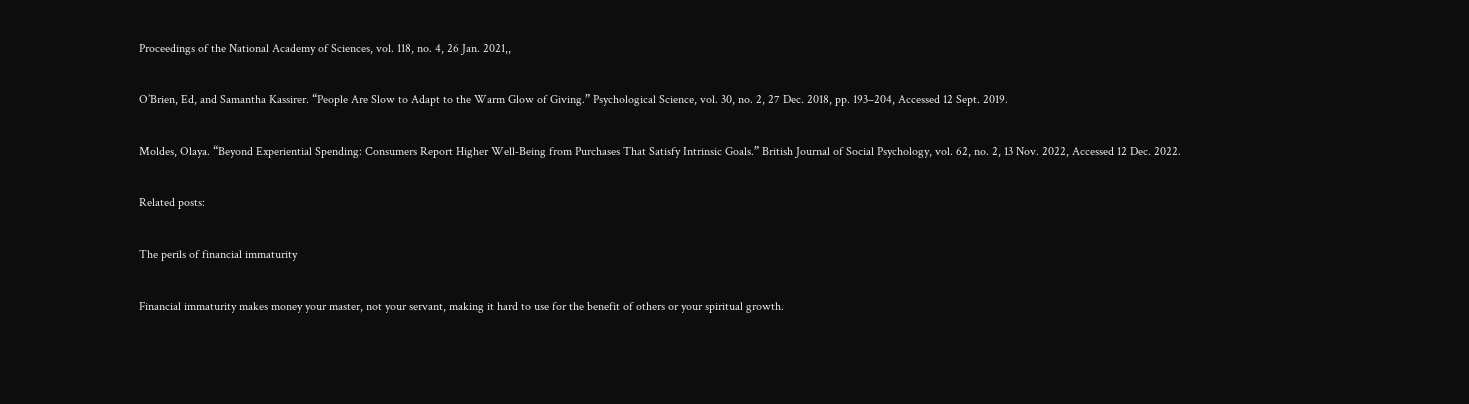Proceedings of the National Academy of Sciences, vol. 118, no. 4, 26 Jan. 2021,,

O’Brien, Ed, and Samantha Kassirer. “People Are Slow to Adapt to the Warm Glow of Giving.” Psychological Science, vol. 30, no. 2, 27 Dec. 2018, pp. 193–204, Accessed 12 Sept. 2019.

Moldes, Olaya. “Beyond Experiential Spending: Consumers Report Higher Well‐Being from Purchases That Satisfy Intrinsic Goals.” British Journal of Social Psychology, vol. 62, no. 2, 13 Nov. 2022, Accessed 12 Dec. 2022.

Related posts:

The perils of financial immaturity

Financial immaturity makes money your master, not your servant, making it hard to use for the benefit of others or your spiritual growth.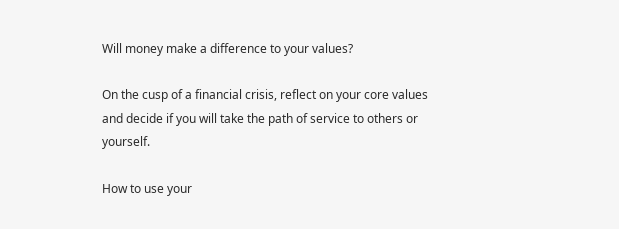Will money make a difference to your values?

On the cusp of a financial crisis, reflect on your core values and decide if you will take the path of service to others or yourself.

How to use your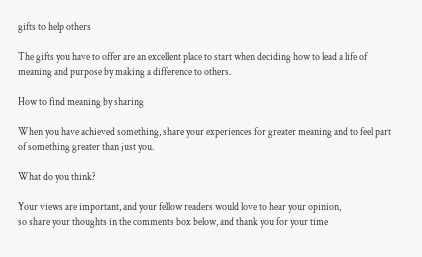gifts to help others

The gifts you have to offer are an excellent place to start when deciding how to lead a life of meaning and purpose by making a difference to others.

How to find meaning by sharing

When you have achieved something, share your experiences for greater meaning and to feel part of something greater than just you.

What do you think?

Your views are important, and your fellow readers would love to hear your opinion,
so share your thoughts in the comments box below, and thank you for your time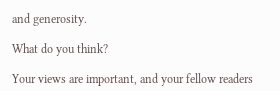and generosity.

What do you think?

Your views are important, and your fellow readers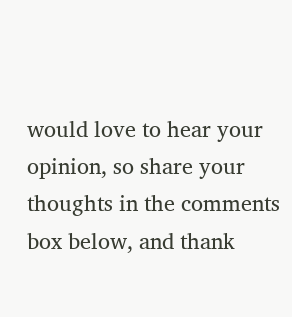would love to hear your opinion, so share your thoughts in the comments box below, and thank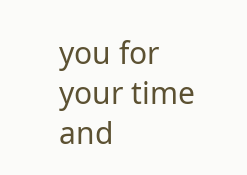you for your time and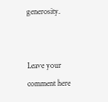generosity.


Leave your comment here